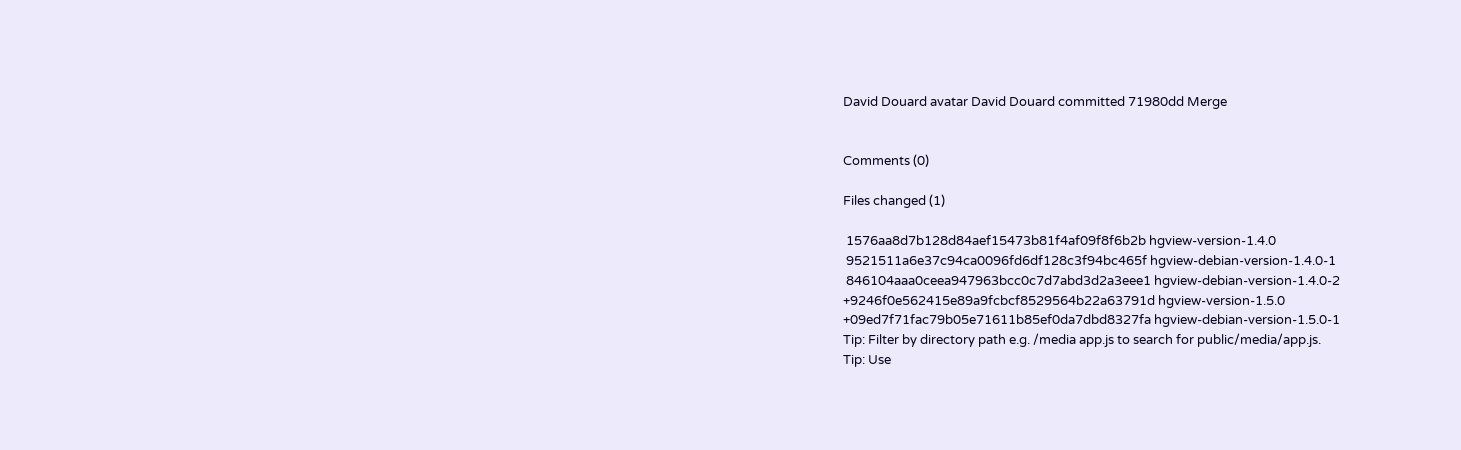David Douard avatar David Douard committed 71980dd Merge


Comments (0)

Files changed (1)

 1576aa8d7b128d84aef15473b81f4af09f8f6b2b hgview-version-1.4.0
 9521511a6e37c94ca0096fd6df128c3f94bc465f hgview-debian-version-1.4.0-1
 846104aaa0ceea947963bcc0c7d7abd3d2a3eee1 hgview-debian-version-1.4.0-2
+9246f0e562415e89a9fcbcf8529564b22a63791d hgview-version-1.5.0
+09ed7f71fac79b05e71611b85ef0da7dbd8327fa hgview-debian-version-1.5.0-1
Tip: Filter by directory path e.g. /media app.js to search for public/media/app.js.
Tip: Use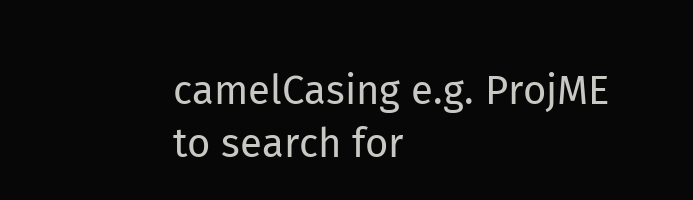camelCasing e.g. ProjME to search for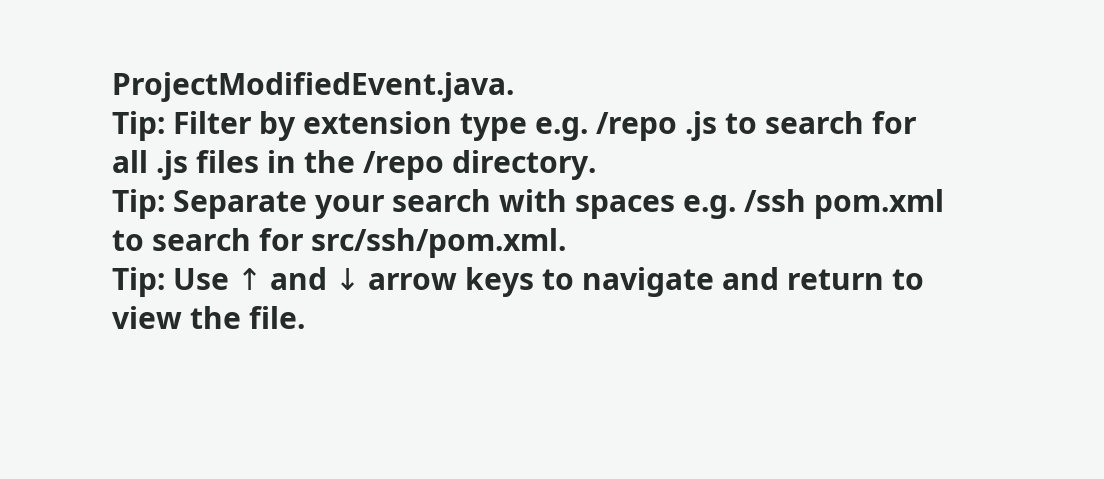ProjectModifiedEvent.java.
Tip: Filter by extension type e.g. /repo .js to search for all .js files in the /repo directory.
Tip: Separate your search with spaces e.g. /ssh pom.xml to search for src/ssh/pom.xml.
Tip: Use ↑ and ↓ arrow keys to navigate and return to view the file.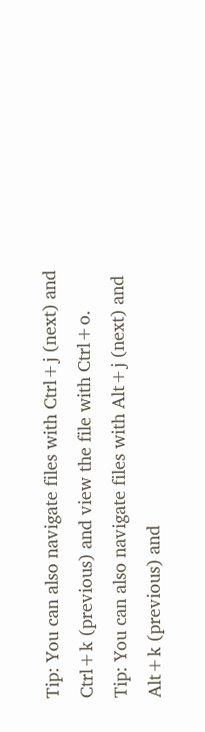Tip: You can also navigate files with Ctrl+j (next) and Ctrl+k (previous) and view the file with Ctrl+o.
Tip: You can also navigate files with Alt+j (next) and Alt+k (previous) and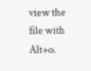view the file with Alt+o.